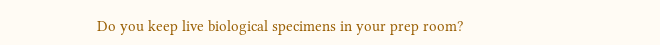Do you keep live biological specimens in your prep room?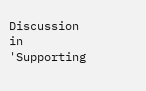Discussion in 'Supporting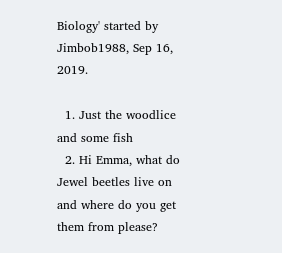Biology' started by Jimbob1988, Sep 16, 2019.

  1. Just the woodlice and some fish
  2. Hi Emma, what do Jewel beetles live on and where do you get them from please?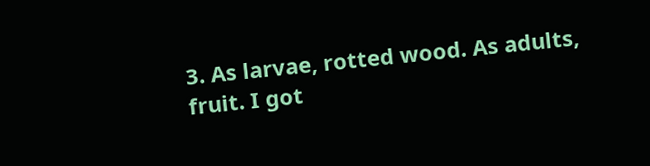3. As larvae, rotted wood. As adults, fruit. I got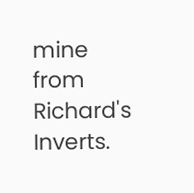mine from Richard's Inverts.